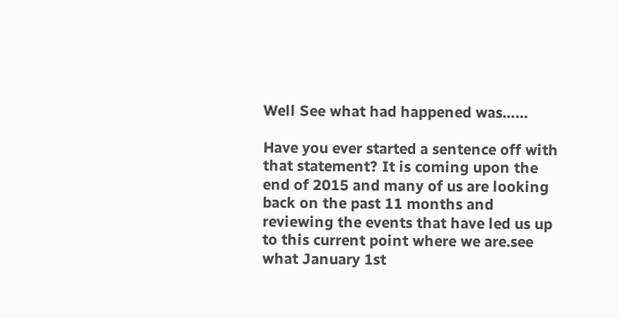Well See what had happened was……

Have you ever started a sentence off with that statement? It is coming upon the end of 2015 and many of us are looking back on the past 11 months and reviewing the events that have led us up to this current point where we are.see what January 1st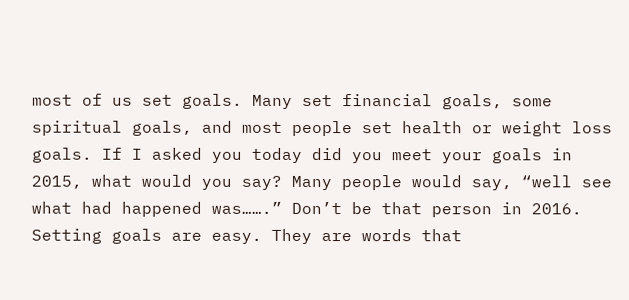most of us set goals. Many set financial goals, some spiritual goals, and most people set health or weight loss goals. If I asked you today did you meet your goals in 2015, what would you say? Many people would say, “well see what had happened was…….” Don’t be that person in 2016. Setting goals are easy. They are words that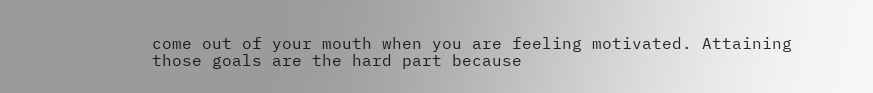come out of your mouth when you are feeling motivated. Attaining those goals are the hard part because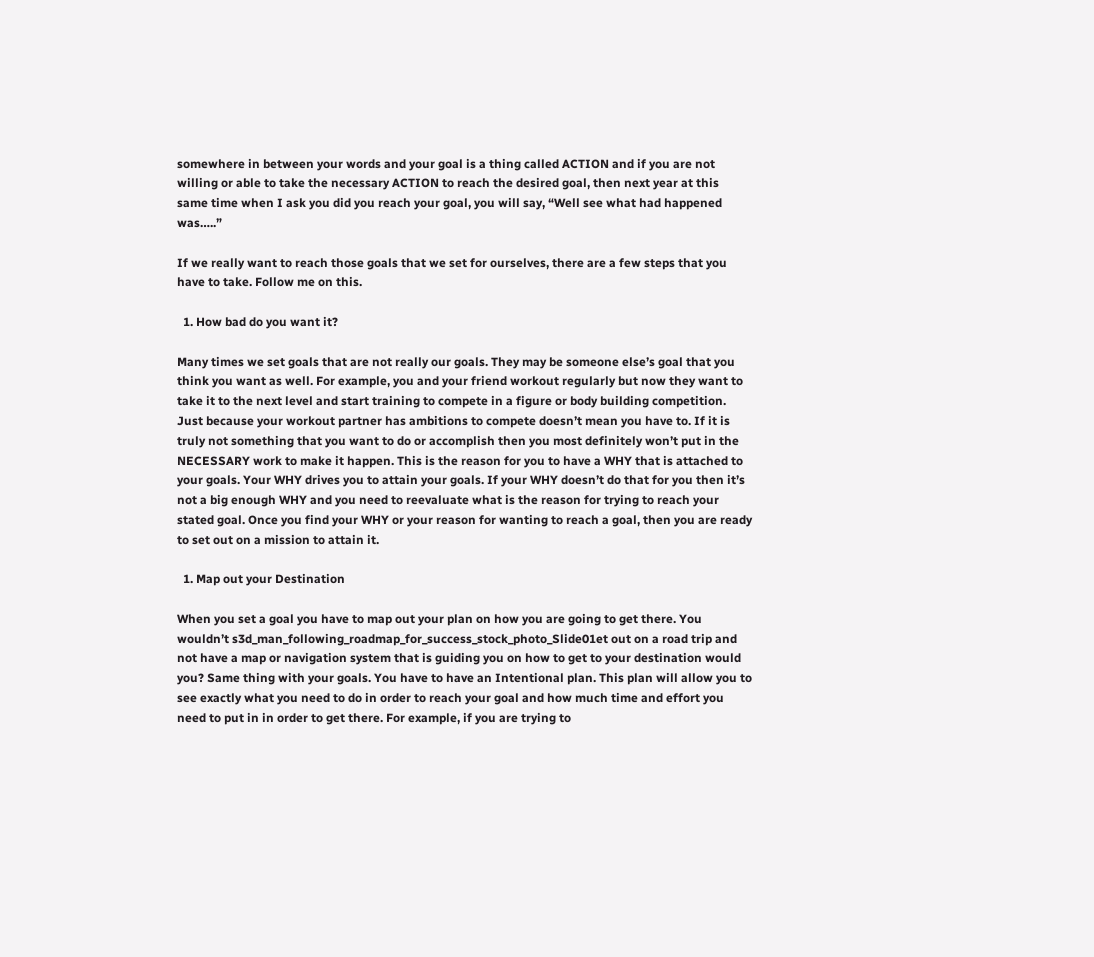somewhere in between your words and your goal is a thing called ACTION and if you are not willing or able to take the necessary ACTION to reach the desired goal, then next year at this same time when I ask you did you reach your goal, you will say, “Well see what had happened was…..”

If we really want to reach those goals that we set for ourselves, there are a few steps that you have to take. Follow me on this.

  1. How bad do you want it?

Many times we set goals that are not really our goals. They may be someone else’s goal that you think you want as well. For example, you and your friend workout regularly but now they want to take it to the next level and start training to compete in a figure or body building competition. Just because your workout partner has ambitions to compete doesn’t mean you have to. If it is truly not something that you want to do or accomplish then you most definitely won’t put in the NECESSARY work to make it happen. This is the reason for you to have a WHY that is attached to your goals. Your WHY drives you to attain your goals. If your WHY doesn’t do that for you then it’s not a big enough WHY and you need to reevaluate what is the reason for trying to reach your stated goal. Once you find your WHY or your reason for wanting to reach a goal, then you are ready to set out on a mission to attain it.

  1. Map out your Destination

When you set a goal you have to map out your plan on how you are going to get there. You wouldn’t s3d_man_following_roadmap_for_success_stock_photo_Slide01et out on a road trip and not have a map or navigation system that is guiding you on how to get to your destination would you? Same thing with your goals. You have to have an Intentional plan. This plan will allow you to see exactly what you need to do in order to reach your goal and how much time and effort you need to put in in order to get there. For example, if you are trying to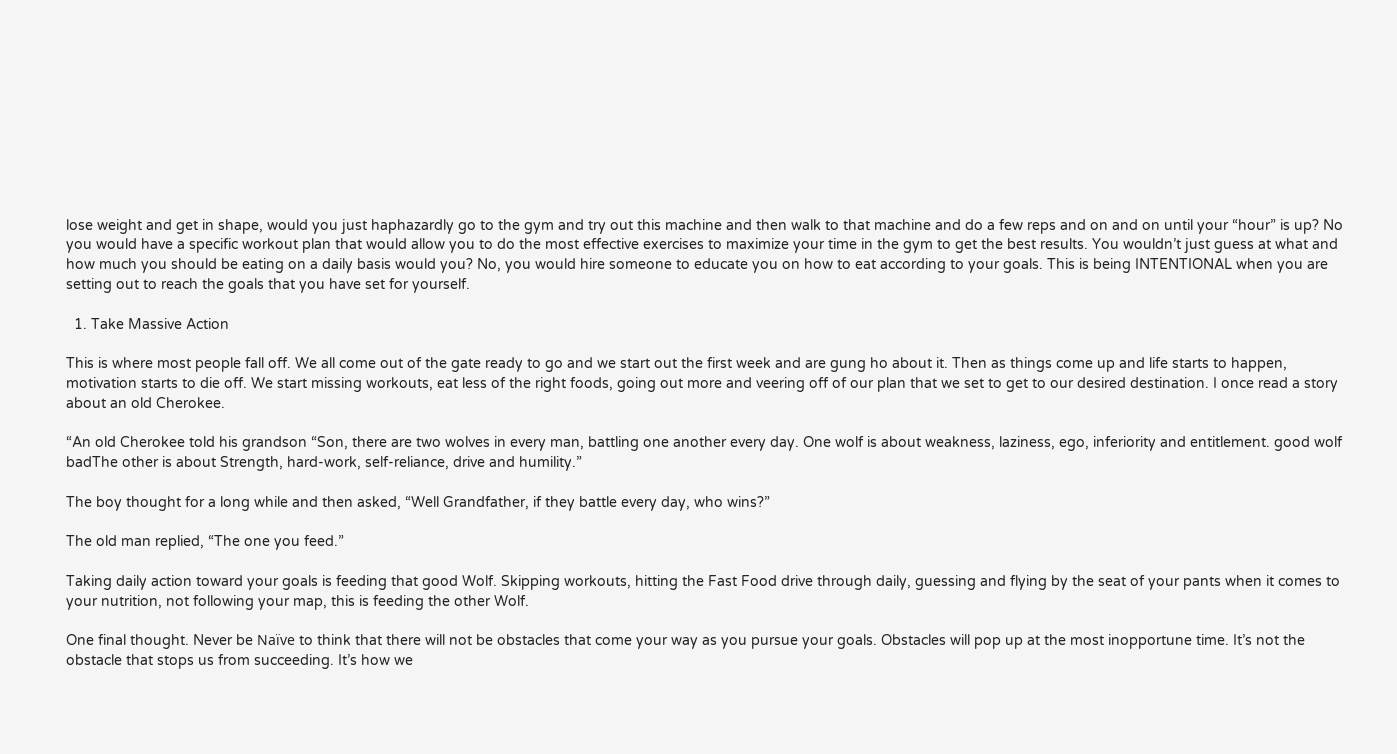lose weight and get in shape, would you just haphazardly go to the gym and try out this machine and then walk to that machine and do a few reps and on and on until your “hour” is up? No you would have a specific workout plan that would allow you to do the most effective exercises to maximize your time in the gym to get the best results. You wouldn’t just guess at what and how much you should be eating on a daily basis would you? No, you would hire someone to educate you on how to eat according to your goals. This is being INTENTIONAL when you are setting out to reach the goals that you have set for yourself.

  1. Take Massive Action

This is where most people fall off. We all come out of the gate ready to go and we start out the first week and are gung ho about it. Then as things come up and life starts to happen, motivation starts to die off. We start missing workouts, eat less of the right foods, going out more and veering off of our plan that we set to get to our desired destination. I once read a story about an old Cherokee.

“An old Cherokee told his grandson “Son, there are two wolves in every man, battling one another every day. One wolf is about weakness, laziness, ego, inferiority and entitlement. good wolf badThe other is about Strength, hard-work, self-reliance, drive and humility.”

The boy thought for a long while and then asked, “Well Grandfather, if they battle every day, who wins?”

The old man replied, “The one you feed.”

Taking daily action toward your goals is feeding that good Wolf. Skipping workouts, hitting the Fast Food drive through daily, guessing and flying by the seat of your pants when it comes to your nutrition, not following your map, this is feeding the other Wolf.

One final thought. Never be Naïve to think that there will not be obstacles that come your way as you pursue your goals. Obstacles will pop up at the most inopportune time. It’s not the obstacle that stops us from succeeding. It’s how we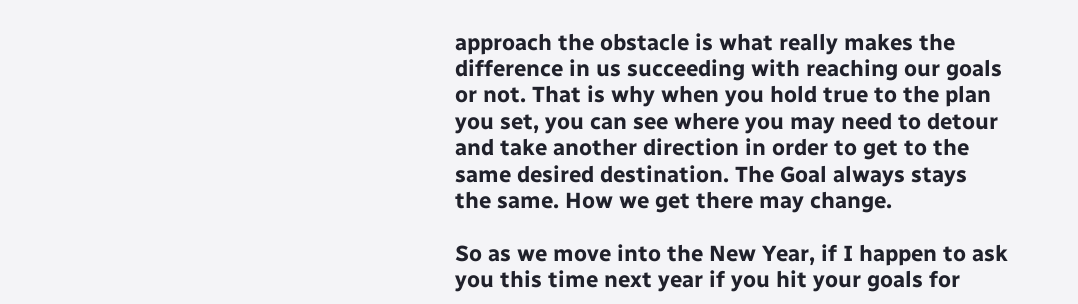approach the obstacle is what really makes the difference in us succeeding with reaching our goals or not. That is why when you hold true to the plan you set, you can see where you may need to detour and take another direction in order to get to the same desired destination. The Goal always stays the same. How we get there may change.

So as we move into the New Year, if I happen to ask you this time next year if you hit your goals for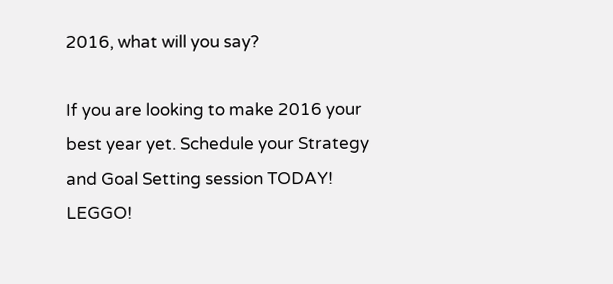2016, what will you say?

If you are looking to make 2016 your best year yet. Schedule your Strategy and Goal Setting session TODAY! LEGGO!